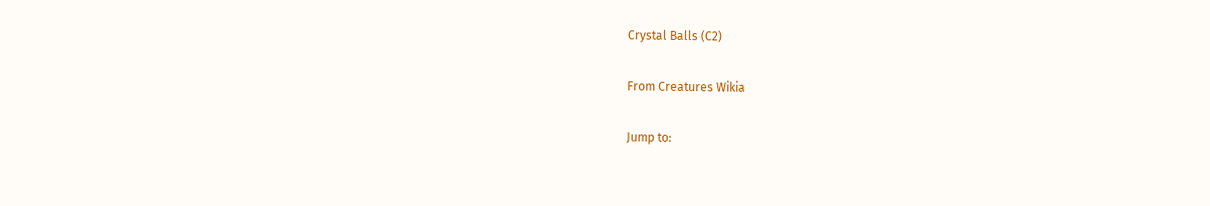Crystal Balls (C2)

From Creatures Wikia

Jump to: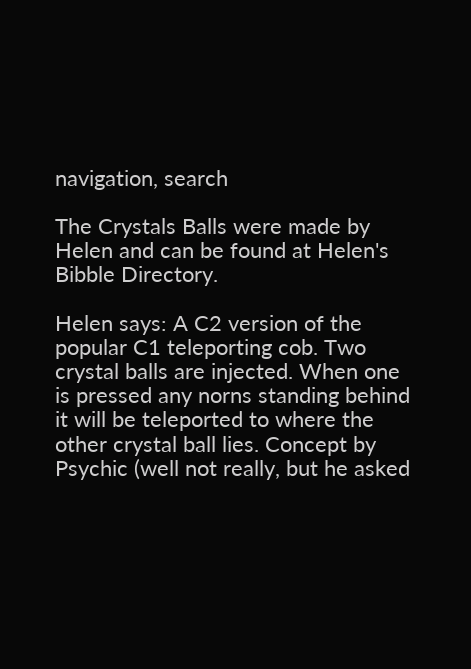navigation, search

The Crystals Balls were made by Helen and can be found at Helen's Bibble Directory.

Helen says: A C2 version of the popular C1 teleporting cob. Two crystal balls are injected. When one is pressed any norns standing behind it will be teleported to where the other crystal ball lies. Concept by Psychic (well not really, but he asked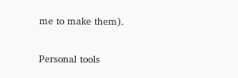me to make them).

Personal tools